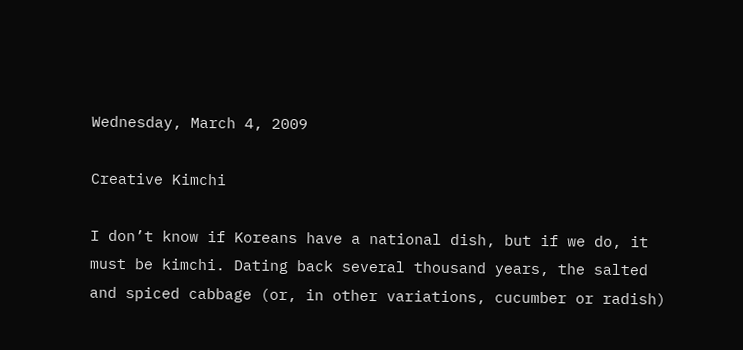Wednesday, March 4, 2009

Creative Kimchi

I don’t know if Koreans have a national dish, but if we do, it must be kimchi. Dating back several thousand years, the salted and spiced cabbage (or, in other variations, cucumber or radish)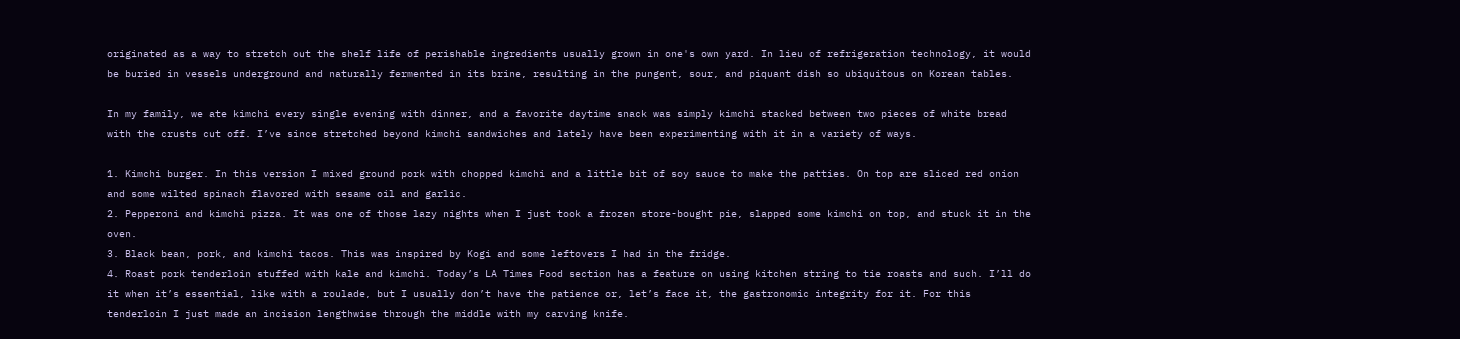originated as a way to stretch out the shelf life of perishable ingredients usually grown in one's own yard. In lieu of refrigeration technology, it would be buried in vessels underground and naturally fermented in its brine, resulting in the pungent, sour, and piquant dish so ubiquitous on Korean tables.

In my family, we ate kimchi every single evening with dinner, and a favorite daytime snack was simply kimchi stacked between two pieces of white bread with the crusts cut off. I’ve since stretched beyond kimchi sandwiches and lately have been experimenting with it in a variety of ways.

1. Kimchi burger. In this version I mixed ground pork with chopped kimchi and a little bit of soy sauce to make the patties. On top are sliced red onion and some wilted spinach flavored with sesame oil and garlic.
2. Pepperoni and kimchi pizza. It was one of those lazy nights when I just took a frozen store-bought pie, slapped some kimchi on top, and stuck it in the oven.
3. Black bean, pork, and kimchi tacos. This was inspired by Kogi and some leftovers I had in the fridge.
4. Roast pork tenderloin stuffed with kale and kimchi. Today’s LA Times Food section has a feature on using kitchen string to tie roasts and such. I’ll do it when it’s essential, like with a roulade, but I usually don’t have the patience or, let’s face it, the gastronomic integrity for it. For this tenderloin I just made an incision lengthwise through the middle with my carving knife.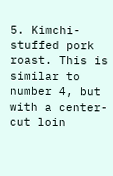5. Kimchi-stuffed pork roast. This is similar to number 4, but with a center-cut loin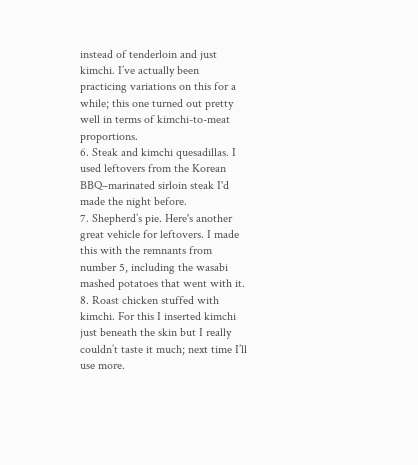instead of tenderloin and just kimchi. I’ve actually been practicing variations on this for a while; this one turned out pretty well in terms of kimchi-to-meat proportions.
6. Steak and kimchi quesadillas. I used leftovers from the Korean BBQ–marinated sirloin steak I'd made the night before.
7. Shepherd’s pie. Here's another great vehicle for leftovers. I made this with the remnants from number 5, including the wasabi mashed potatoes that went with it.
8. Roast chicken stuffed with kimchi. For this I inserted kimchi just beneath the skin but I really couldn’t taste it much; next time I’ll use more.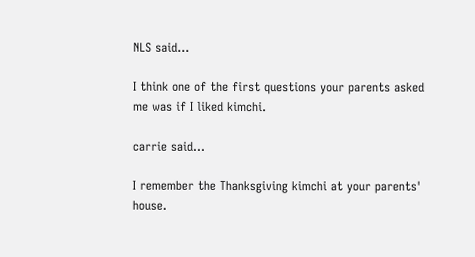NLS said...

I think one of the first questions your parents asked me was if I liked kimchi.

carrie said...

I remember the Thanksgiving kimchi at your parents' house.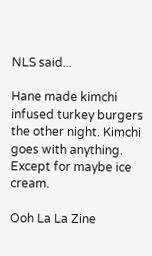NLS said...

Hane made kimchi infused turkey burgers the other night. Kimchi goes with anything. Except for maybe ice cream.

Ooh La La Zine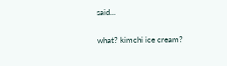said...

what? kimchi ice cream?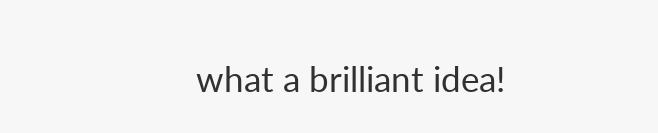what a brilliant idea!